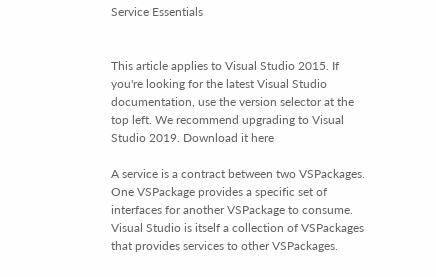Service Essentials


This article applies to Visual Studio 2015. If you're looking for the latest Visual Studio documentation, use the version selector at the top left. We recommend upgrading to Visual Studio 2019. Download it here

A service is a contract between two VSPackages. One VSPackage provides a specific set of interfaces for another VSPackage to consume. Visual Studio is itself a collection of VSPackages that provides services to other VSPackages.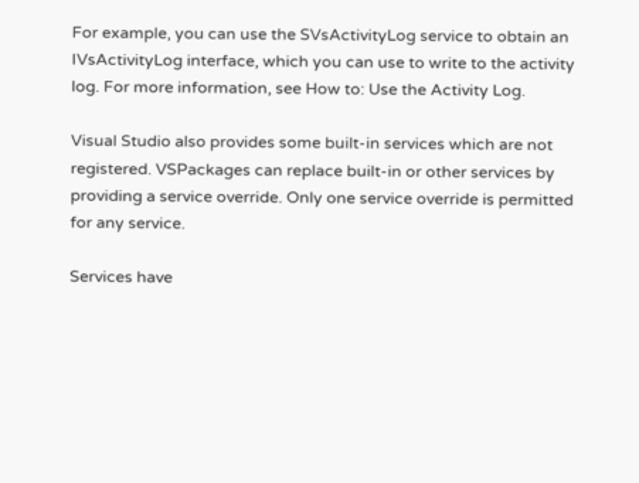For example, you can use the SVsActivityLog service to obtain an IVsActivityLog interface, which you can use to write to the activity log. For more information, see How to: Use the Activity Log.

Visual Studio also provides some built-in services which are not registered. VSPackages can replace built-in or other services by providing a service override. Only one service override is permitted for any service.

Services have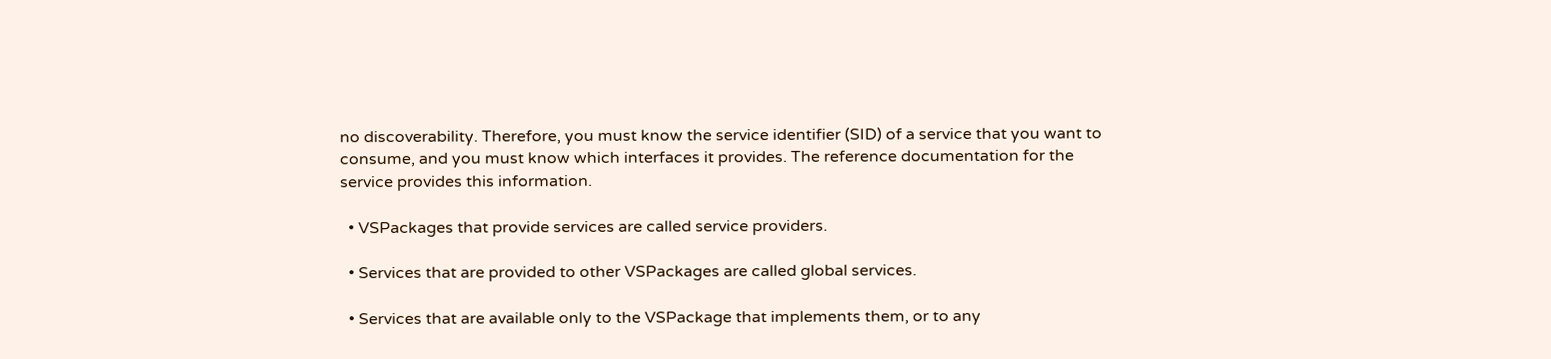no discoverability. Therefore, you must know the service identifier (SID) of a service that you want to consume, and you must know which interfaces it provides. The reference documentation for the service provides this information.

  • VSPackages that provide services are called service providers.

  • Services that are provided to other VSPackages are called global services.

  • Services that are available only to the VSPackage that implements them, or to any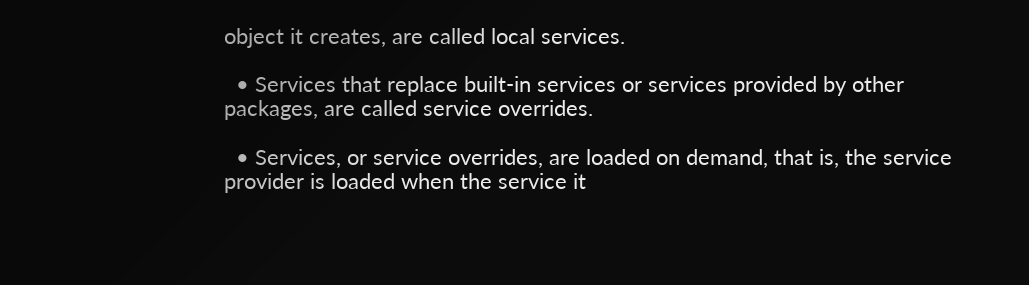object it creates, are called local services.

  • Services that replace built-in services or services provided by other packages, are called service overrides.

  • Services, or service overrides, are loaded on demand, that is, the service provider is loaded when the service it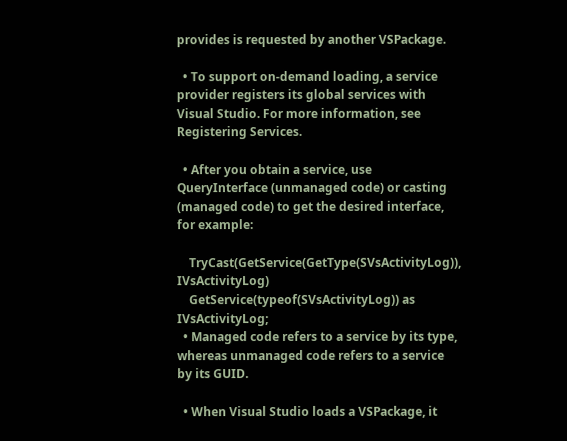provides is requested by another VSPackage.

  • To support on-demand loading, a service provider registers its global services with Visual Studio. For more information, see Registering Services.

  • After you obtain a service, use QueryInterface (unmanaged code) or casting (managed code) to get the desired interface, for example:

    TryCast(GetService(GetType(SVsActivityLog)), IVsActivityLog)
    GetService(typeof(SVsActivityLog)) as IVsActivityLog;
  • Managed code refers to a service by its type, whereas unmanaged code refers to a service by its GUID.

  • When Visual Studio loads a VSPackage, it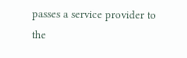passes a service provider to the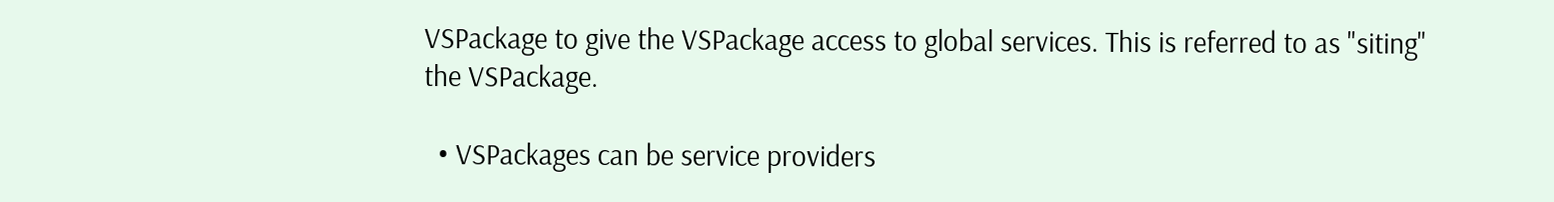VSPackage to give the VSPackage access to global services. This is referred to as "siting" the VSPackage.

  • VSPackages can be service providers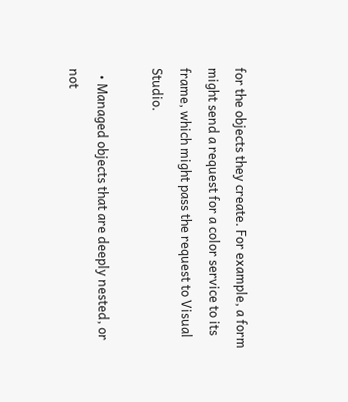for the objects they create. For example, a form might send a request for a color service to its frame, which might pass the request to Visual Studio.

  • Managed objects that are deeply nested, or not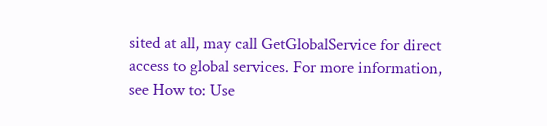sited at all, may call GetGlobalService for direct access to global services. For more information, see How to: Use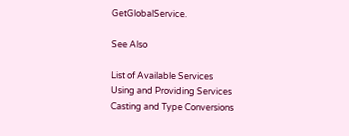GetGlobalService.

See Also

List of Available Services
Using and Providing Services
Casting and Type Conversions